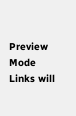Preview Mode Links will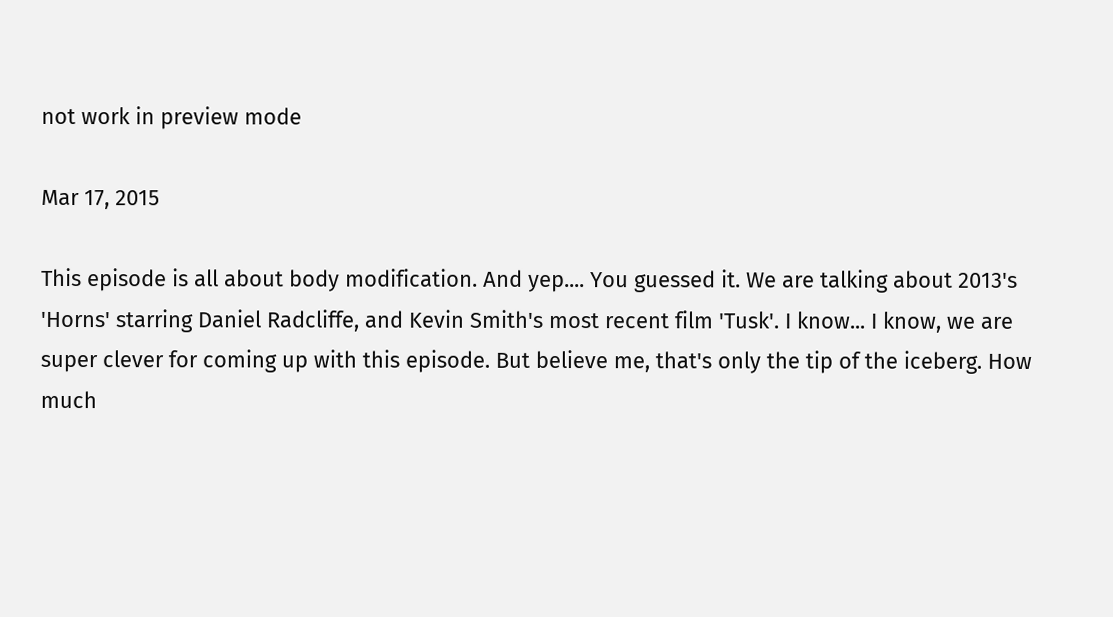not work in preview mode

Mar 17, 2015

This episode is all about body modification. And yep.... You guessed it. We are talking about 2013's 'Horns' starring Daniel Radcliffe, and Kevin Smith's most recent film 'Tusk'. I know... I know, we are super clever for coming up with this episode. But believe me, that's only the tip of the iceberg. How much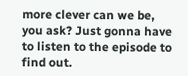more clever can we be, you ask? Just gonna have to listen to the episode to find out.